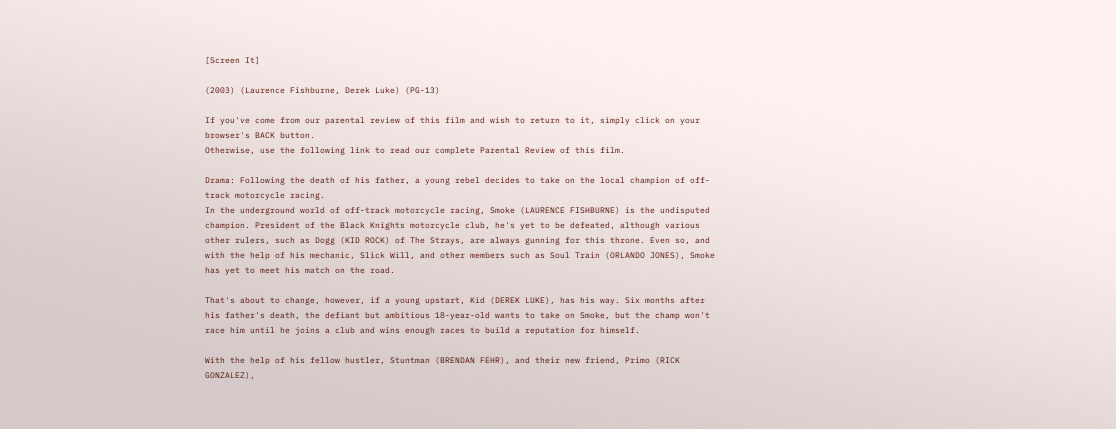[Screen It]

(2003) (Laurence Fishburne, Derek Luke) (PG-13)

If you've come from our parental review of this film and wish to return to it, simply click on your browser's BACK button.
Otherwise, use the following link to read our complete Parental Review of this film.

Drama: Following the death of his father, a young rebel decides to take on the local champion of off-track motorcycle racing.
In the underground world of off-track motorcycle racing, Smoke (LAURENCE FISHBURNE) is the undisputed champion. President of the Black Knights motorcycle club, he's yet to be defeated, although various other rulers, such as Dogg (KID ROCK) of The Strays, are always gunning for this throne. Even so, and with the help of his mechanic, Slick Will, and other members such as Soul Train (ORLANDO JONES), Smoke has yet to meet his match on the road.

That's about to change, however, if a young upstart, Kid (DEREK LUKE), has his way. Six months after his father's death, the defiant but ambitious 18-year-old wants to take on Smoke, but the champ won't race him until he joins a club and wins enough races to build a reputation for himself.

With the help of his fellow hustler, Stuntman (BRENDAN FEHR), and their new friend, Primo (RICK GONZALEZ),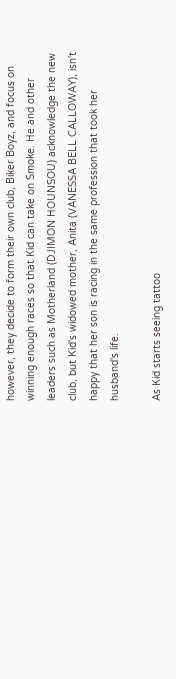however, they decide to form their own club, Biker Boyz, and focus on winning enough races so that Kid can take on Smoke. He and other leaders such as Motherland (DJIMON HOUNSOU) acknowledge the new club, but Kid's widowed mother, Anita (VANESSA BELL CALLOWAY), isn't happy that her son is racing in the same profession that took her husband's life.

As Kid starts seeing tattoo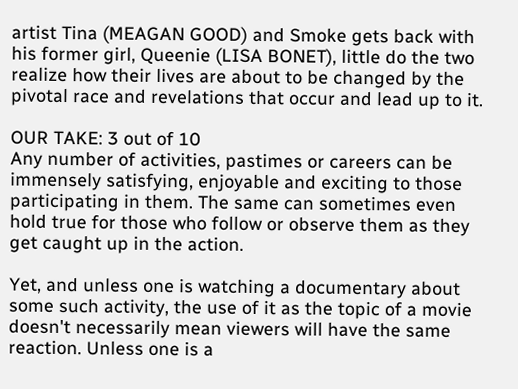artist Tina (MEAGAN GOOD) and Smoke gets back with his former girl, Queenie (LISA BONET), little do the two realize how their lives are about to be changed by the pivotal race and revelations that occur and lead up to it.

OUR TAKE: 3 out of 10
Any number of activities, pastimes or careers can be immensely satisfying, enjoyable and exciting to those participating in them. The same can sometimes even hold true for those who follow or observe them as they get caught up in the action.

Yet, and unless one is watching a documentary about some such activity, the use of it as the topic of a movie doesn't necessarily mean viewers will have the same reaction. Unless one is a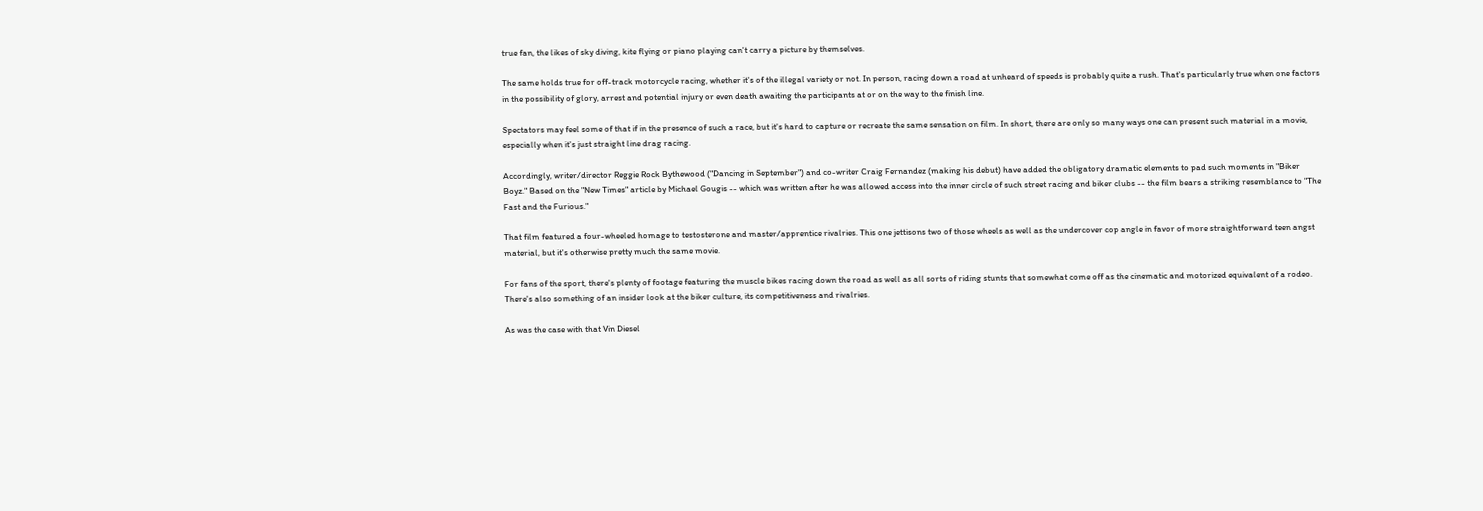true fan, the likes of sky diving, kite flying or piano playing can't carry a picture by themselves.

The same holds true for off-track motorcycle racing, whether it's of the illegal variety or not. In person, racing down a road at unheard of speeds is probably quite a rush. That's particularly true when one factors in the possibility of glory, arrest and potential injury or even death awaiting the participants at or on the way to the finish line.

Spectators may feel some of that if in the presence of such a race, but it's hard to capture or recreate the same sensation on film. In short, there are only so many ways one can present such material in a movie, especially when it's just straight line drag racing.

Accordingly, writer/director Reggie Rock Bythewood ("Dancing in September") and co-writer Craig Fernandez (making his debut) have added the obligatory dramatic elements to pad such moments in "Biker Boyz." Based on the "New Times" article by Michael Gougis -- which was written after he was allowed access into the inner circle of such street racing and biker clubs -- the film bears a striking resemblance to "The Fast and the Furious."

That film featured a four-wheeled homage to testosterone and master/apprentice rivalries. This one jettisons two of those wheels as well as the undercover cop angle in favor of more straightforward teen angst material, but it's otherwise pretty much the same movie.

For fans of the sport, there's plenty of footage featuring the muscle bikes racing down the road as well as all sorts of riding stunts that somewhat come off as the cinematic and motorized equivalent of a rodeo. There's also something of an insider look at the biker culture, its competitiveness and rivalries.

As was the case with that Vin Diesel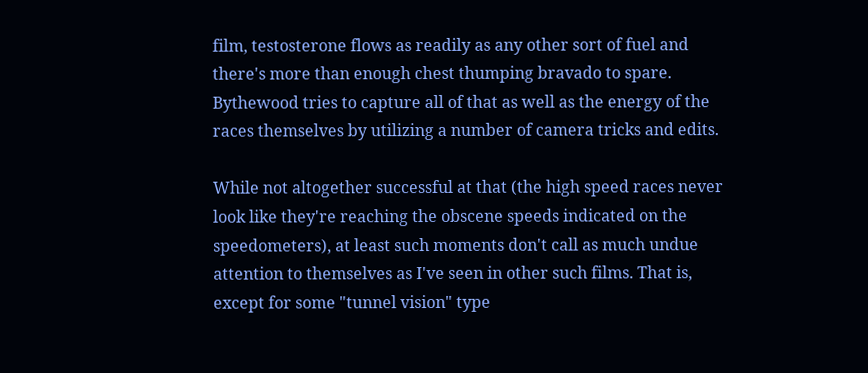film, testosterone flows as readily as any other sort of fuel and there's more than enough chest thumping bravado to spare. Bythewood tries to capture all of that as well as the energy of the races themselves by utilizing a number of camera tricks and edits.

While not altogether successful at that (the high speed races never look like they're reaching the obscene speeds indicated on the speedometers), at least such moments don't call as much undue attention to themselves as I've seen in other such films. That is, except for some "tunnel vision" type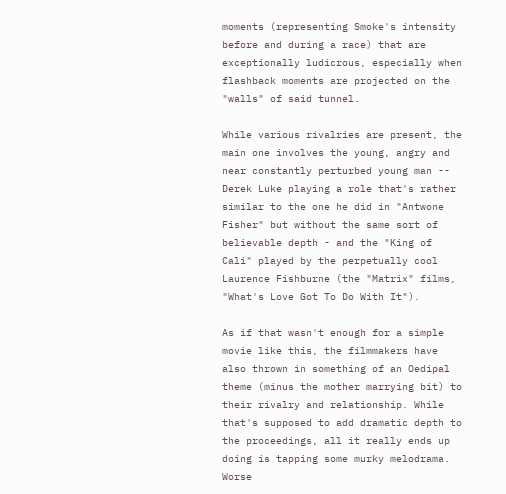moments (representing Smoke's intensity before and during a race) that are exceptionally ludicrous, especially when flashback moments are projected on the "walls" of said tunnel.

While various rivalries are present, the main one involves the young, angry and near constantly perturbed young man -- Derek Luke playing a role that's rather similar to the one he did in "Antwone Fisher" but without the same sort of believable depth - and the "King of Cali" played by the perpetually cool Laurence Fishburne (the "Matrix" films, "What's Love Got To Do With It").

As if that wasn't enough for a simple movie like this, the filmmakers have also thrown in something of an Oedipal theme (minus the mother marrying bit) to their rivalry and relationship. While that's supposed to add dramatic depth to the proceedings, all it really ends up doing is tapping some murky melodrama. Worse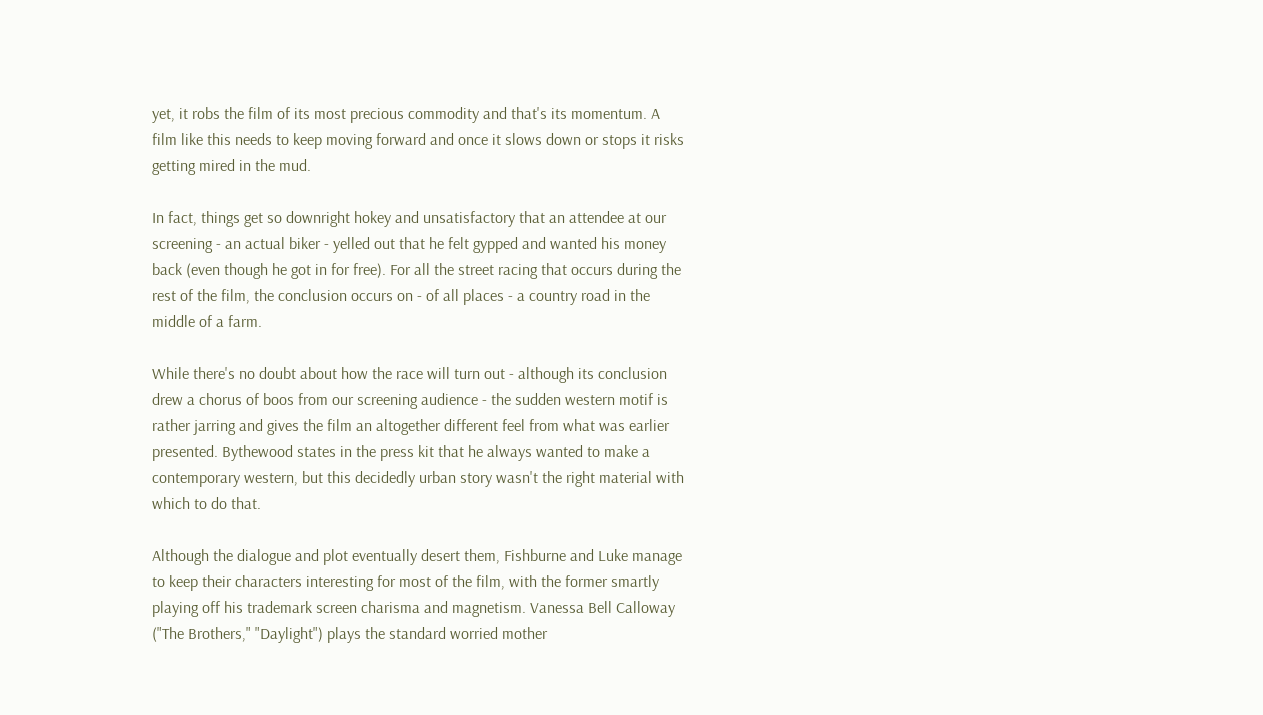yet, it robs the film of its most precious commodity and that's its momentum. A film like this needs to keep moving forward and once it slows down or stops it risks getting mired in the mud.

In fact, things get so downright hokey and unsatisfactory that an attendee at our screening - an actual biker - yelled out that he felt gypped and wanted his money back (even though he got in for free). For all the street racing that occurs during the rest of the film, the conclusion occurs on - of all places - a country road in the middle of a farm.

While there's no doubt about how the race will turn out - although its conclusion drew a chorus of boos from our screening audience - the sudden western motif is rather jarring and gives the film an altogether different feel from what was earlier presented. Bythewood states in the press kit that he always wanted to make a contemporary western, but this decidedly urban story wasn't the right material with which to do that.

Although the dialogue and plot eventually desert them, Fishburne and Luke manage to keep their characters interesting for most of the film, with the former smartly playing off his trademark screen charisma and magnetism. Vanessa Bell Calloway ("The Brothers," "Daylight") plays the standard worried mother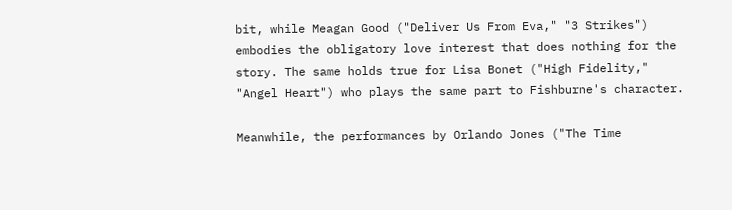bit, while Meagan Good ("Deliver Us From Eva," "3 Strikes") embodies the obligatory love interest that does nothing for the story. The same holds true for Lisa Bonet ("High Fidelity," "Angel Heart") who plays the same part to Fishburne's character.

Meanwhile, the performances by Orlando Jones ("The Time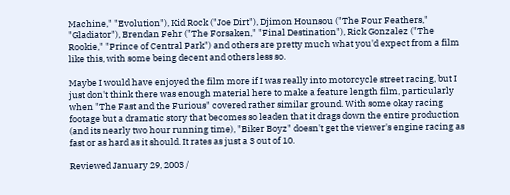Machine," "Evolution"), Kid Rock ("Joe Dirt"), Djimon Hounsou ("The Four Feathers," "Gladiator"), Brendan Fehr ("The Forsaken," "Final Destination"), Rick Gonzalez ("The Rookie," "Prince of Central Park") and others are pretty much what you'd expect from a film like this, with some being decent and others less so.

Maybe I would have enjoyed the film more if I was really into motorcycle street racing, but I just don't think there was enough material here to make a feature length film, particularly when "The Fast and the Furious" covered rather similar ground. With some okay racing footage but a dramatic story that becomes so leaden that it drags down the entire production (and its nearly two hour running time), "Biker Boyz" doesn't get the viewer's engine racing as fast or as hard as it should. It rates as just a 3 out of 10.

Reviewed January 29, 2003 /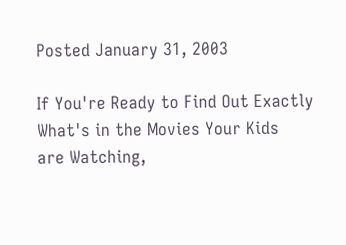Posted January 31, 2003

If You're Ready to Find Out Exactly What's in the Movies Your Kids
are Watching,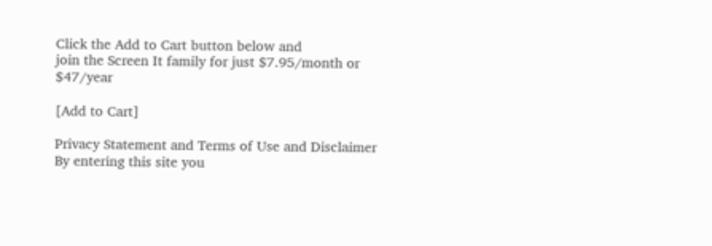Click the Add to Cart button below and
join the Screen It family for just $7.95/month or $47/year

[Add to Cart]

Privacy Statement and Terms of Use and Disclaimer
By entering this site you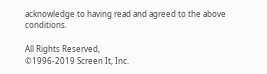acknowledge to having read and agreed to the above conditions.

All Rights Reserved,
©1996-2019 Screen It, Inc.